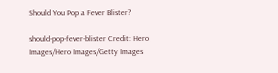Should You Pop a Fever Blister?

should-pop-fever-blister Credit: Hero Images/Hero Images/Getty Images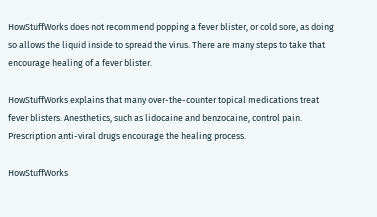HowStuffWorks does not recommend popping a fever blister, or cold sore, as doing so allows the liquid inside to spread the virus. There are many steps to take that encourage healing of a fever blister.

HowStuffWorks explains that many over-the-counter topical medications treat fever blisters. Anesthetics, such as lidocaine and benzocaine, control pain. Prescription anti-viral drugs encourage the healing process.

HowStuffWorks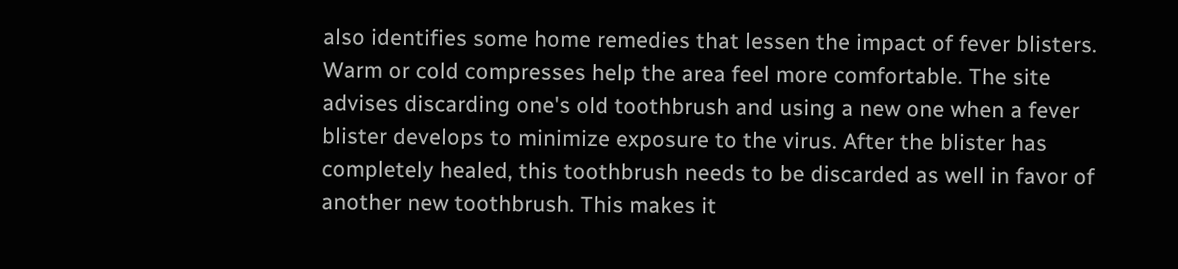also identifies some home remedies that lessen the impact of fever blisters. Warm or cold compresses help the area feel more comfortable. The site advises discarding one's old toothbrush and using a new one when a fever blister develops to minimize exposure to the virus. After the blister has completely healed, this toothbrush needs to be discarded as well in favor of another new toothbrush. This makes it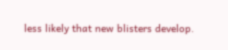less likely that new blisters develop.